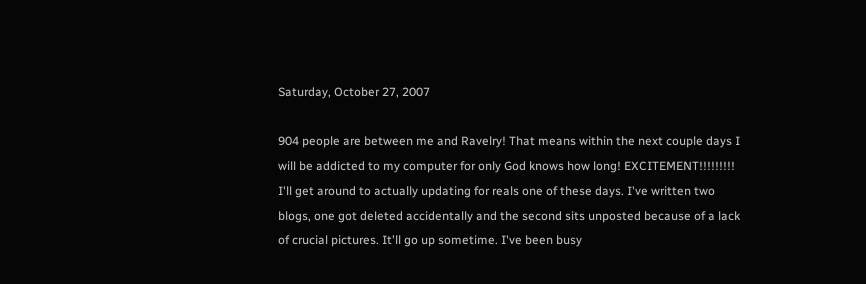Saturday, October 27, 2007

904 people are between me and Ravelry! That means within the next couple days I will be addicted to my computer for only God knows how long! EXCITEMENT!!!!!!!!! I'll get around to actually updating for reals one of these days. I've written two blogs, one got deleted accidentally and the second sits unposted because of a lack of crucial pictures. It'll go up sometime. I've been busy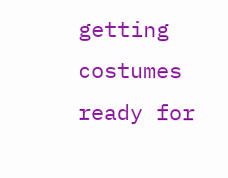getting costumes ready for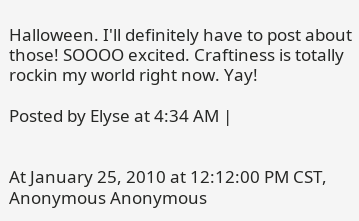Halloween. I'll definitely have to post about those! SOOOO excited. Craftiness is totally rockin my world right now. Yay!

Posted by Elyse at 4:34 AM |


At January 25, 2010 at 12:12:00 PM CST, Anonymous Anonymous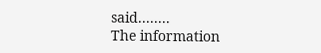said........
The information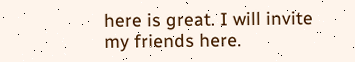here is great. I will invite my friends here.